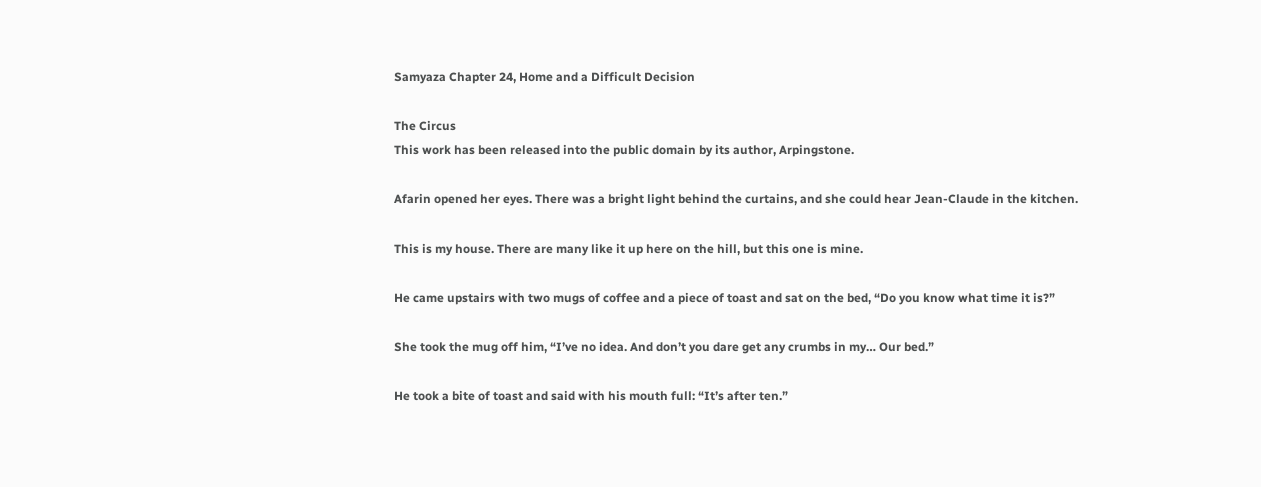Samyaza Chapter 24, Home and a Difficult Decision

The Circus
This work has been released into the public domain by its author, Arpingstone.

Afarin opened her eyes. There was a bright light behind the curtains, and she could hear Jean-Claude in the kitchen.

This is my house. There are many like it up here on the hill, but this one is mine.

He came upstairs with two mugs of coffee and a piece of toast and sat on the bed, “Do you know what time it is?”

She took the mug off him, “I’ve no idea. And don’t you dare get any crumbs in my… Our bed.”

He took a bite of toast and said with his mouth full: “It’s after ten.”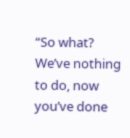“So what? We’ve nothing to do, now you’ve done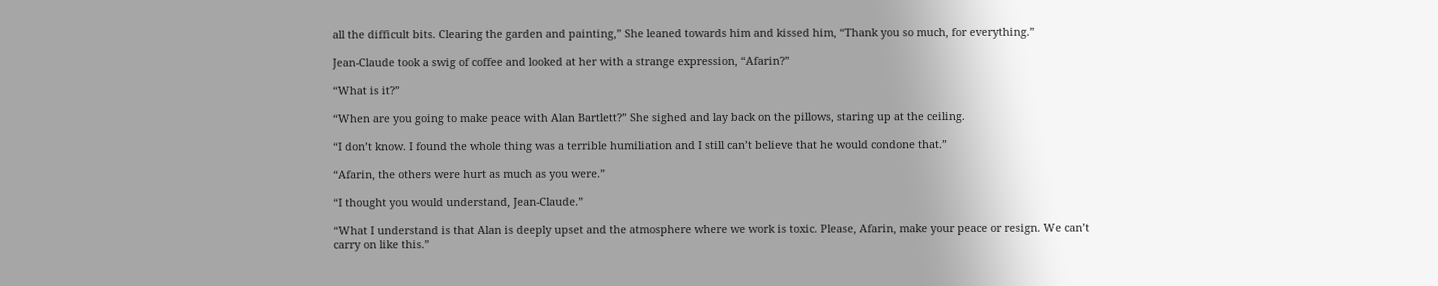all the difficult bits. Clearing the garden and painting,” She leaned towards him and kissed him, “Thank you so much, for everything.”

Jean-Claude took a swig of coffee and looked at her with a strange expression, “Afarin?”

“What is it?”

“When are you going to make peace with Alan Bartlett?” She sighed and lay back on the pillows, staring up at the ceiling.

“I don’t know. I found the whole thing was a terrible humiliation and I still can’t believe that he would condone that.”

“Afarin, the others were hurt as much as you were.”

“I thought you would understand, Jean-Claude.”

“What I understand is that Alan is deeply upset and the atmosphere where we work is toxic. Please, Afarin, make your peace or resign. We can’t carry on like this.”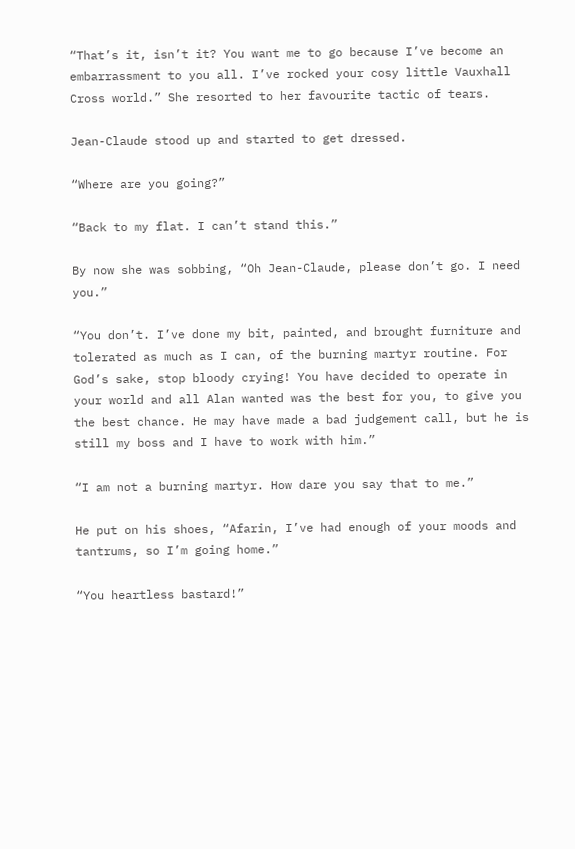“That’s it, isn’t it? You want me to go because I’ve become an embarrassment to you all. I’ve rocked your cosy little Vauxhall Cross world.” She resorted to her favourite tactic of tears.

Jean-Claude stood up and started to get dressed.

“Where are you going?”

“Back to my flat. I can’t stand this.”

By now she was sobbing, “Oh Jean-Claude, please don’t go. I need you.”

“You don’t. I’ve done my bit, painted, and brought furniture and tolerated as much as I can, of the burning martyr routine. For God’s sake, stop bloody crying! You have decided to operate in your world and all Alan wanted was the best for you, to give you the best chance. He may have made a bad judgement call, but he is still my boss and I have to work with him.”

“I am not a burning martyr. How dare you say that to me.”

He put on his shoes, “Afarin, I’ve had enough of your moods and tantrums, so I’m going home.”

“You heartless bastard!”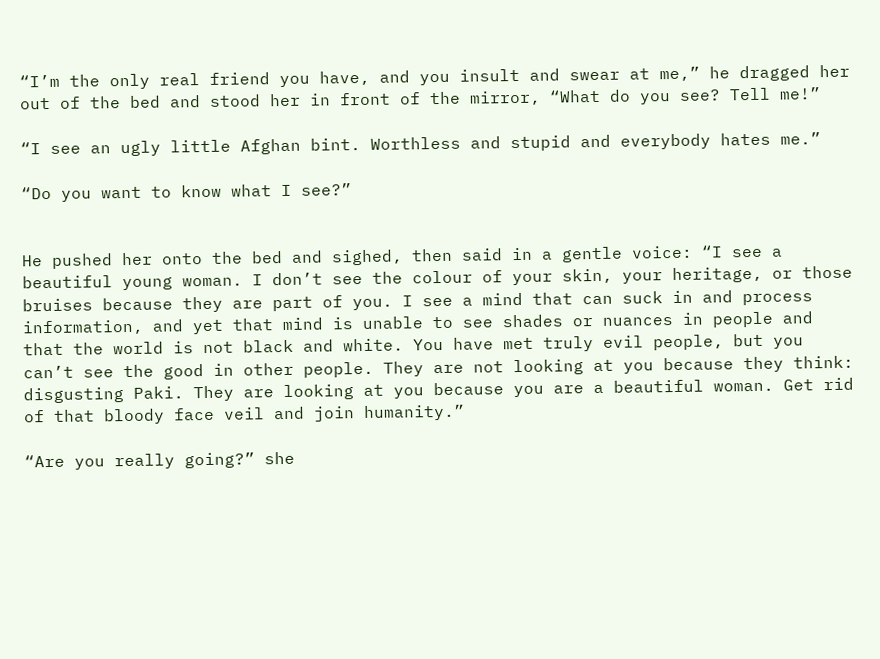“I’m the only real friend you have, and you insult and swear at me,” he dragged her out of the bed and stood her in front of the mirror, “What do you see? Tell me!”

“I see an ugly little Afghan bint. Worthless and stupid and everybody hates me.”

“Do you want to know what I see?”


He pushed her onto the bed and sighed, then said in a gentle voice: “I see a beautiful young woman. I don’t see the colour of your skin, your heritage, or those bruises because they are part of you. I see a mind that can suck in and process information, and yet that mind is unable to see shades or nuances in people and that the world is not black and white. You have met truly evil people, but you can’t see the good in other people. They are not looking at you because they think: disgusting Paki. They are looking at you because you are a beautiful woman. Get rid of that bloody face veil and join humanity.”

“Are you really going?” she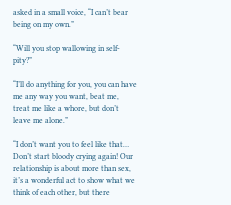asked in a small voice, “I can’t bear being on my own.”

“Will you stop wallowing in self-pity?”

“I’ll do anything for you, you can have me any way you want, beat me, treat me like a whore, but don’t leave me alone.”

“I don’t want you to feel like that… Don’t start bloody crying again! Our relationship is about more than sex, it’s a wonderful act to show what we think of each other, but there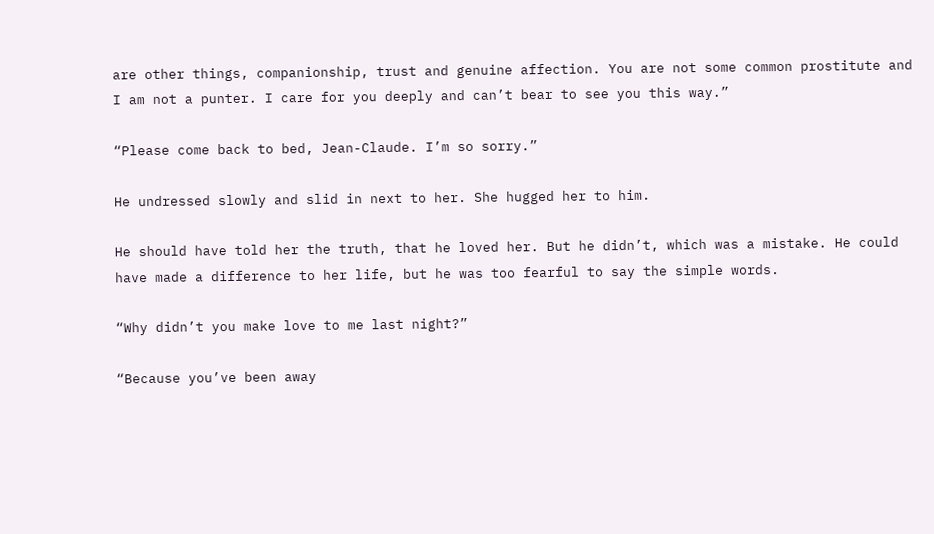are other things, companionship, trust and genuine affection. You are not some common prostitute and I am not a punter. I care for you deeply and can’t bear to see you this way.”

“Please come back to bed, Jean-Claude. I’m so sorry.”

He undressed slowly and slid in next to her. She hugged her to him.

He should have told her the truth, that he loved her. But he didn’t, which was a mistake. He could have made a difference to her life, but he was too fearful to say the simple words.

“Why didn’t you make love to me last night?”

“Because you’ve been away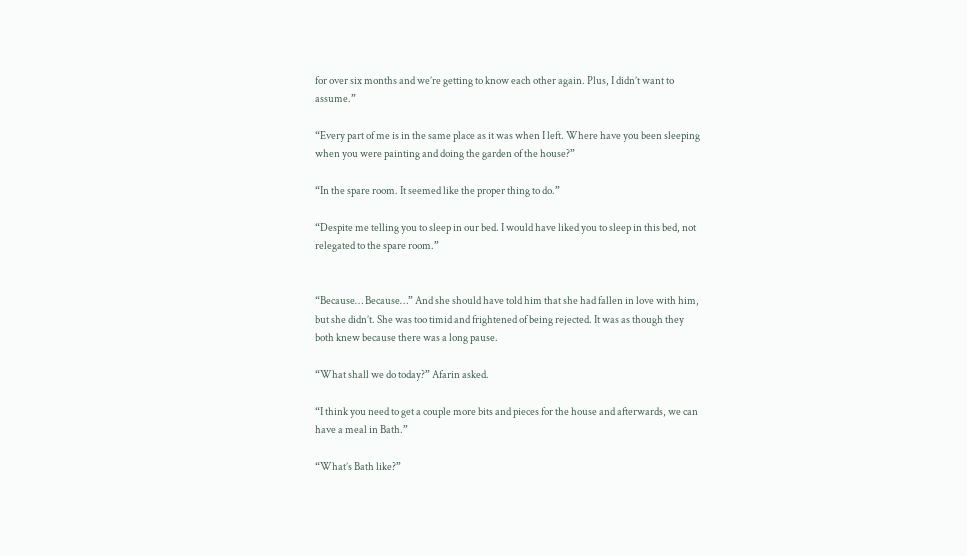for over six months and we’re getting to know each other again. Plus, I didn’t want to assume.”

“Every part of me is in the same place as it was when I left. Where have you been sleeping when you were painting and doing the garden of the house?”

“In the spare room. It seemed like the proper thing to do.”

“Despite me telling you to sleep in our bed. I would have liked you to sleep in this bed, not relegated to the spare room.”


“Because… Because…” And she should have told him that she had fallen in love with him, but she didn’t. She was too timid and frightened of being rejected. It was as though they both knew because there was a long pause.

“What shall we do today?” Afarin asked.

“I think you need to get a couple more bits and pieces for the house and afterwards, we can have a meal in Bath.”

“What’s Bath like?”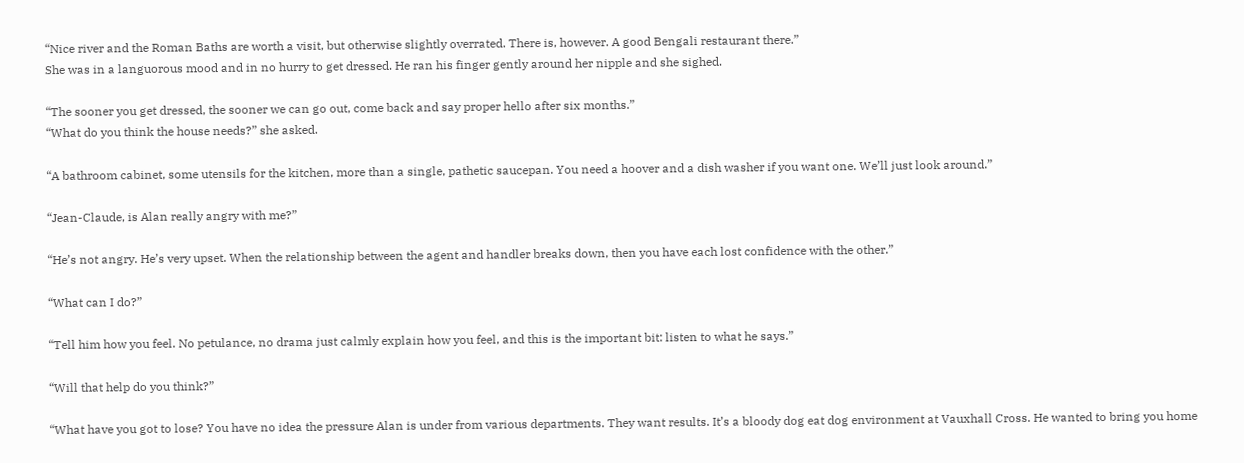“Nice river and the Roman Baths are worth a visit, but otherwise slightly overrated. There is, however. A good Bengali restaurant there.”
She was in a languorous mood and in no hurry to get dressed. He ran his finger gently around her nipple and she sighed.

“The sooner you get dressed, the sooner we can go out, come back and say proper hello after six months.”
“What do you think the house needs?” she asked.

“A bathroom cabinet, some utensils for the kitchen, more than a single, pathetic saucepan. You need a hoover and a dish washer if you want one. We’ll just look around.”

“Jean-Claude, is Alan really angry with me?”

“He’s not angry. He’s very upset. When the relationship between the agent and handler breaks down, then you have each lost confidence with the other.”

“What can I do?”

“Tell him how you feel. No petulance, no drama just calmly explain how you feel, and this is the important bit: listen to what he says.”

“Will that help do you think?”

“What have you got to lose? You have no idea the pressure Alan is under from various departments. They want results. It’s a bloody dog eat dog environment at Vauxhall Cross. He wanted to bring you home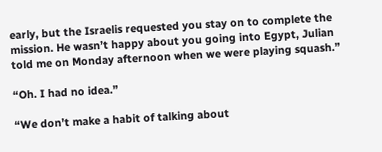early, but the Israelis requested you stay on to complete the mission. He wasn’t happy about you going into Egypt, Julian told me on Monday afternoon when we were playing squash.”

“Oh. I had no idea.”

“We don’t make a habit of talking about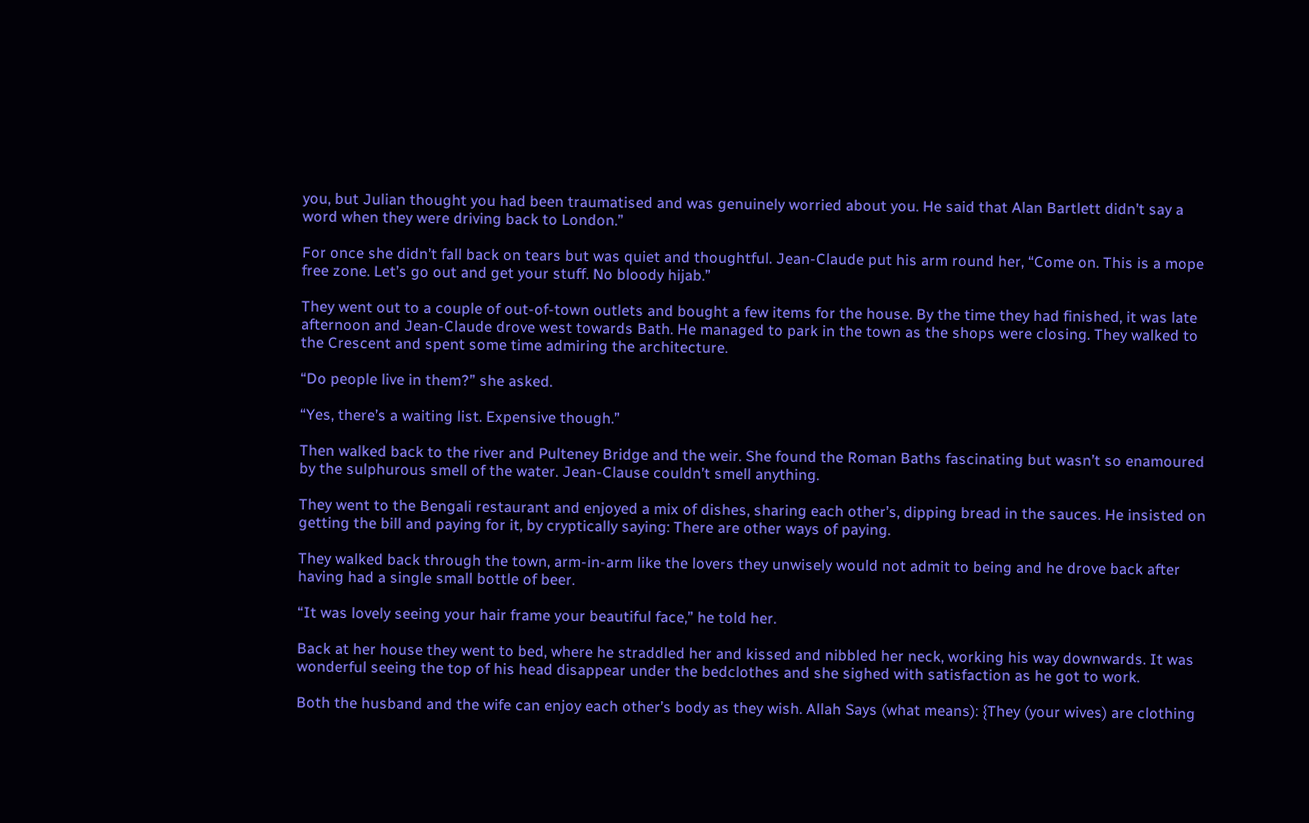you, but Julian thought you had been traumatised and was genuinely worried about you. He said that Alan Bartlett didn’t say a word when they were driving back to London.”

For once she didn’t fall back on tears but was quiet and thoughtful. Jean-Claude put his arm round her, “Come on. This is a mope free zone. Let’s go out and get your stuff. No bloody hijab.”

They went out to a couple of out-of-town outlets and bought a few items for the house. By the time they had finished, it was late afternoon and Jean-Claude drove west towards Bath. He managed to park in the town as the shops were closing. They walked to the Crescent and spent some time admiring the architecture.

“Do people live in them?” she asked.

“Yes, there’s a waiting list. Expensive though.”

Then walked back to the river and Pulteney Bridge and the weir. She found the Roman Baths fascinating but wasn’t so enamoured by the sulphurous smell of the water. Jean-Clause couldn’t smell anything.

They went to the Bengali restaurant and enjoyed a mix of dishes, sharing each other’s, dipping bread in the sauces. He insisted on getting the bill and paying for it, by cryptically saying: There are other ways of paying.

They walked back through the town, arm-in-arm like the lovers they unwisely would not admit to being and he drove back after having had a single small bottle of beer.

“It was lovely seeing your hair frame your beautiful face,” he told her.

Back at her house they went to bed, where he straddled her and kissed and nibbled her neck, working his way downwards. It was wonderful seeing the top of his head disappear under the bedclothes and she sighed with satisfaction as he got to work.

Both the husband and the wife can enjoy each other’s body as they wish. Allah Says (what means): {They (your wives) are clothing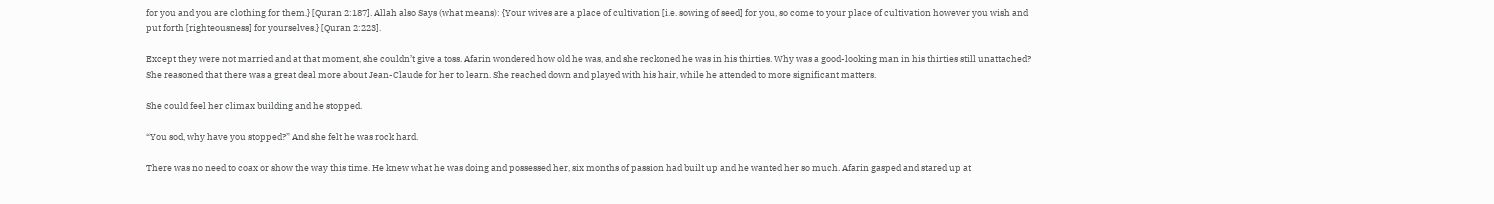for you and you are clothing for them.} [Quran 2:187]. Allah also Says (what means): {Your wives are a place of cultivation [i.e. sowing of seed] for you, so come to your place of cultivation however you wish and put forth [righteousness] for yourselves.} [Quran 2:223].

Except they were not married and at that moment, she couldn’t give a toss. Afarin wondered how old he was, and she reckoned he was in his thirties. Why was a good-looking man in his thirties still unattached? She reasoned that there was a great deal more about Jean-Claude for her to learn. She reached down and played with his hair, while he attended to more significant matters.

She could feel her climax building and he stopped.

“You sod, why have you stopped?” And she felt he was rock hard.

There was no need to coax or show the way this time. He knew what he was doing and possessed her, six months of passion had built up and he wanted her so much. Afarin gasped and stared up at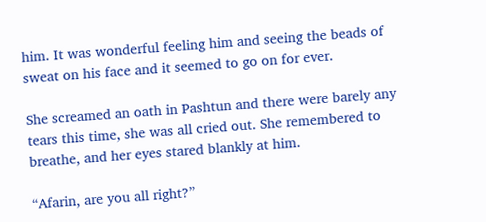him. It was wonderful feeling him and seeing the beads of sweat on his face and it seemed to go on for ever.

She screamed an oath in Pashtun and there were barely any tears this time, she was all cried out. She remembered to breathe, and her eyes stared blankly at him.

“Afarin, are you all right?”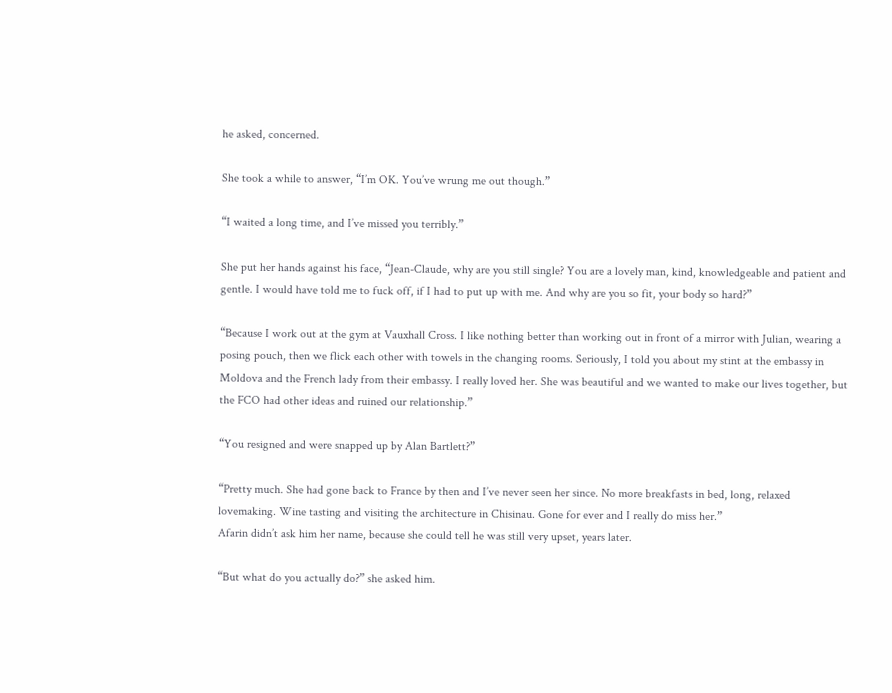he asked, concerned.

She took a while to answer, “I’m OK. You’ve wrung me out though.”

“I waited a long time, and I’ve missed you terribly.”

She put her hands against his face, “Jean-Claude, why are you still single? You are a lovely man, kind, knowledgeable and patient and gentle. I would have told me to fuck off, if I had to put up with me. And why are you so fit, your body so hard?”

“Because I work out at the gym at Vauxhall Cross. I like nothing better than working out in front of a mirror with Julian, wearing a posing pouch, then we flick each other with towels in the changing rooms. Seriously, I told you about my stint at the embassy in Moldova and the French lady from their embassy. I really loved her. She was beautiful and we wanted to make our lives together, but the FCO had other ideas and ruined our relationship.”

“You resigned and were snapped up by Alan Bartlett?”

“Pretty much. She had gone back to France by then and I’ve never seen her since. No more breakfasts in bed, long, relaxed lovemaking. Wine tasting and visiting the architecture in Chisinau. Gone for ever and I really do miss her.”
Afarin didn’t ask him her name, because she could tell he was still very upset, years later.

“But what do you actually do?” she asked him.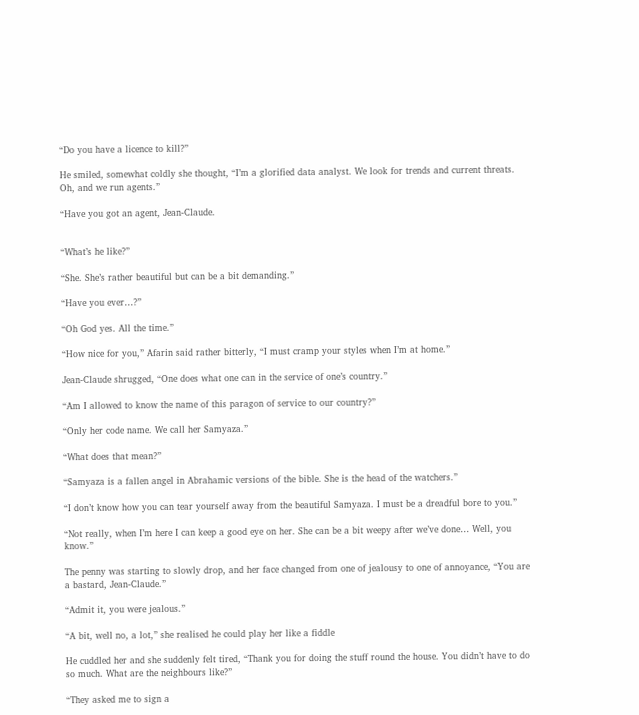“Do you have a licence to kill?”

He smiled, somewhat coldly she thought, “I’m a glorified data analyst. We look for trends and current threats. Oh, and we run agents.”

“Have you got an agent, Jean-Claude.


“What’s he like?”

“She. She’s rather beautiful but can be a bit demanding.”

“Have you ever…?”

“Oh God yes. All the time.”

“How nice for you,” Afarin said rather bitterly, “I must cramp your styles when I’m at home.”

Jean-Claude shrugged, “One does what one can in the service of one’s country.”

“Am I allowed to know the name of this paragon of service to our country?”

“Only her code name. We call her Samyaza.”

“What does that mean?”

“Samyaza is a fallen angel in Abrahamic versions of the bible. She is the head of the watchers.”

“I don’t know how you can tear yourself away from the beautiful Samyaza. I must be a dreadful bore to you.”

“Not really, when I’m here I can keep a good eye on her. She can be a bit weepy after we’ve done… Well, you know.”

The penny was starting to slowly drop, and her face changed from one of jealousy to one of annoyance, “You are a bastard, Jean-Claude.”

“Admit it, you were jealous.”

“A bit, well no, a lot,” she realised he could play her like a fiddle

He cuddled her and she suddenly felt tired, “Thank you for doing the stuff round the house. You didn’t have to do so much. What are the neighbours like?”

“They asked me to sign a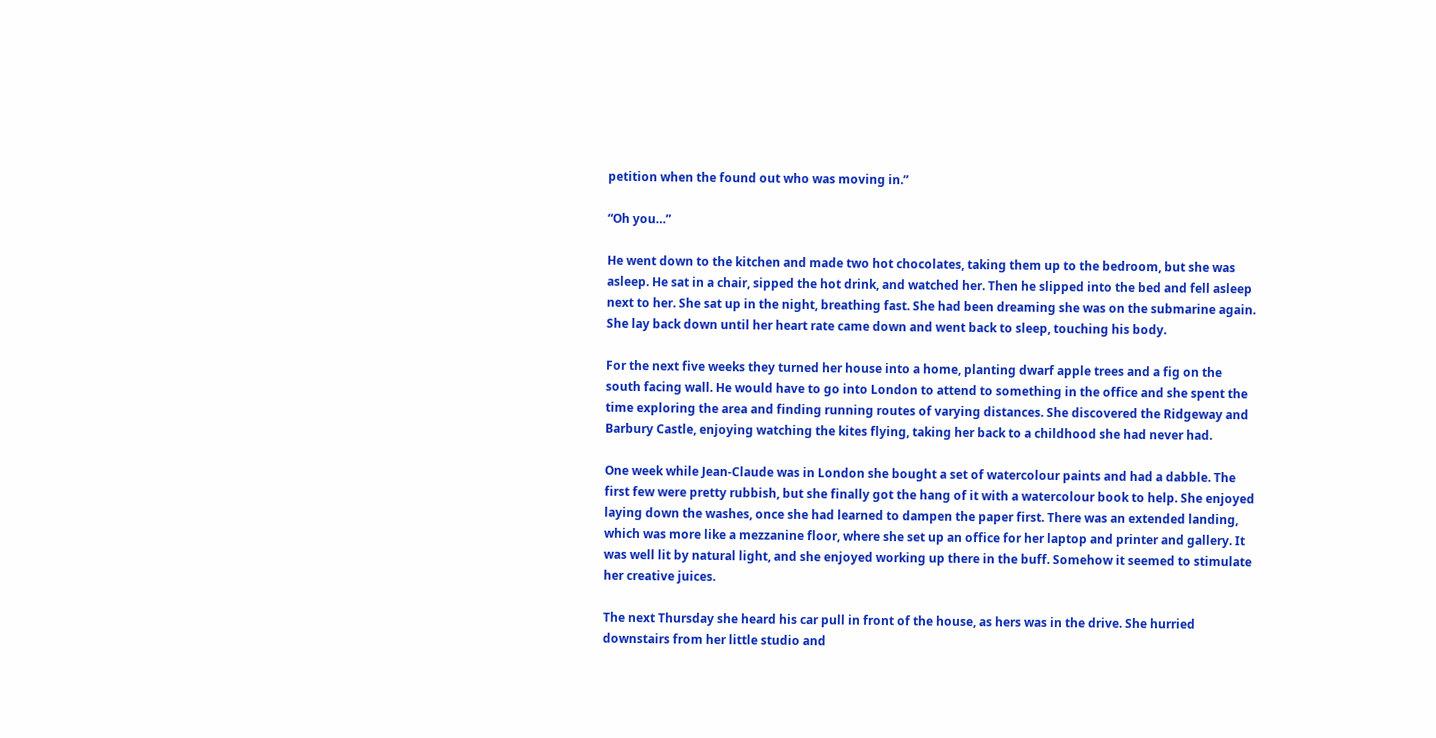petition when the found out who was moving in.”

“Oh you…”

He went down to the kitchen and made two hot chocolates, taking them up to the bedroom, but she was asleep. He sat in a chair, sipped the hot drink, and watched her. Then he slipped into the bed and fell asleep next to her. She sat up in the night, breathing fast. She had been dreaming she was on the submarine again. She lay back down until her heart rate came down and went back to sleep, touching his body.

For the next five weeks they turned her house into a home, planting dwarf apple trees and a fig on the south facing wall. He would have to go into London to attend to something in the office and she spent the time exploring the area and finding running routes of varying distances. She discovered the Ridgeway and Barbury Castle, enjoying watching the kites flying, taking her back to a childhood she had never had.

One week while Jean-Claude was in London she bought a set of watercolour paints and had a dabble. The first few were pretty rubbish, but she finally got the hang of it with a watercolour book to help. She enjoyed laying down the washes, once she had learned to dampen the paper first. There was an extended landing, which was more like a mezzanine floor, where she set up an office for her laptop and printer and gallery. It was well lit by natural light, and she enjoyed working up there in the buff. Somehow it seemed to stimulate her creative juices.

The next Thursday she heard his car pull in front of the house, as hers was in the drive. She hurried downstairs from her little studio and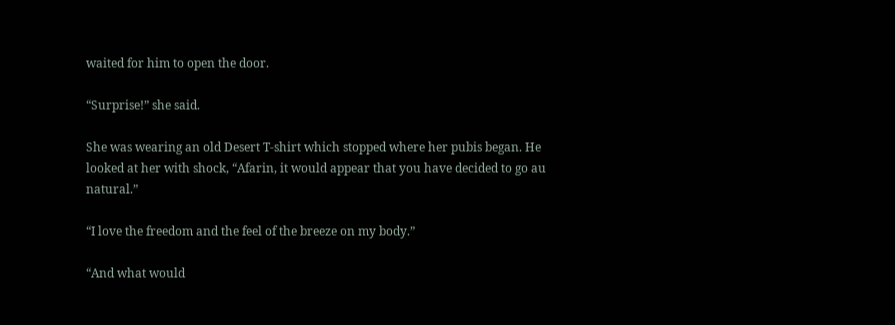waited for him to open the door.

“Surprise!” she said.

She was wearing an old Desert T-shirt which stopped where her pubis began. He looked at her with shock, “Afarin, it would appear that you have decided to go au natural.”

“I love the freedom and the feel of the breeze on my body.”

“And what would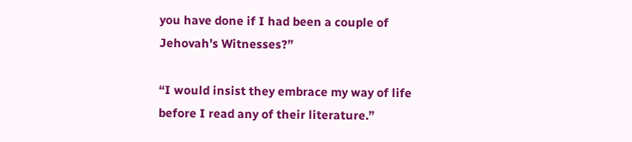you have done if I had been a couple of Jehovah’s Witnesses?”

“I would insist they embrace my way of life before I read any of their literature.”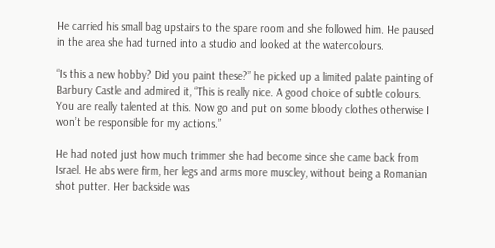He carried his small bag upstairs to the spare room and she followed him. He paused in the area she had turned into a studio and looked at the watercolours.

“Is this a new hobby? Did you paint these?” he picked up a limited palate painting of Barbury Castle and admired it, “This is really nice. A good choice of subtle colours. You are really talented at this. Now go and put on some bloody clothes otherwise I won’t be responsible for my actions.”

He had noted just how much trimmer she had become since she came back from Israel. He abs were firm, her legs and arms more muscley, without being a Romanian shot putter. Her backside was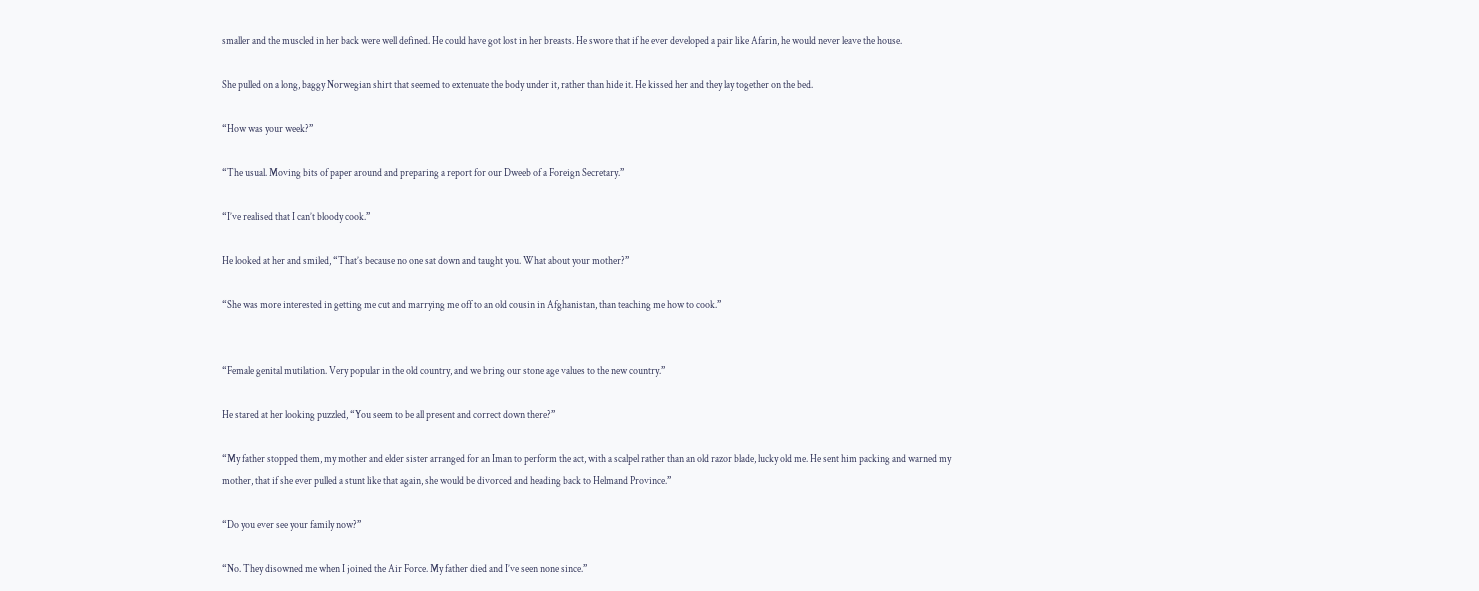smaller and the muscled in her back were well defined. He could have got lost in her breasts. He swore that if he ever developed a pair like Afarin, he would never leave the house.

She pulled on a long, baggy Norwegian shirt that seemed to extenuate the body under it, rather than hide it. He kissed her and they lay together on the bed.

“How was your week?”

“The usual. Moving bits of paper around and preparing a report for our Dweeb of a Foreign Secretary.”

“I’ve realised that I can’t bloody cook.”

He looked at her and smiled, “That’s because no one sat down and taught you. What about your mother?”

“She was more interested in getting me cut and marrying me off to an old cousin in Afghanistan, than teaching me how to cook.”


“Female genital mutilation. Very popular in the old country, and we bring our stone age values to the new country.”

He stared at her looking puzzled, “You seem to be all present and correct down there?”

“My father stopped them, my mother and elder sister arranged for an Iman to perform the act, with a scalpel rather than an old razor blade, lucky old me. He sent him packing and warned my mother, that if she ever pulled a stunt like that again, she would be divorced and heading back to Helmand Province.”

“Do you ever see your family now?”

“No. They disowned me when I joined the Air Force. My father died and I’ve seen none since.”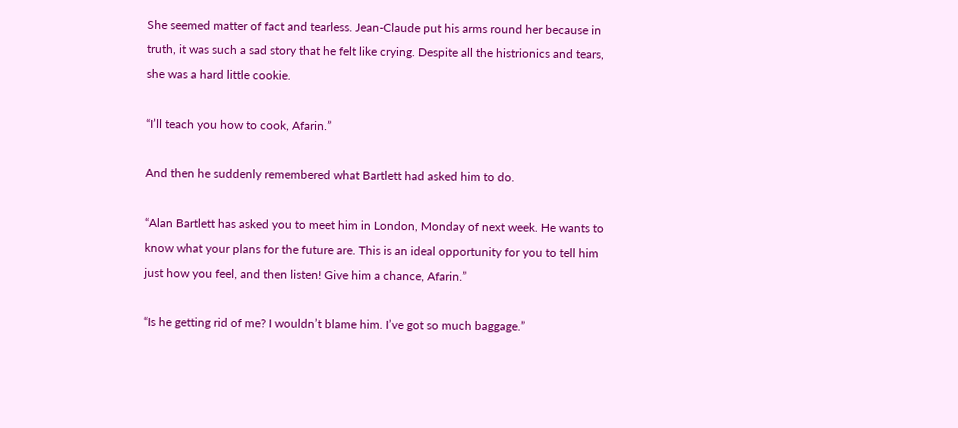She seemed matter of fact and tearless. Jean-Claude put his arms round her because in truth, it was such a sad story that he felt like crying. Despite all the histrionics and tears, she was a hard little cookie.

“I’ll teach you how to cook, Afarin.”

And then he suddenly remembered what Bartlett had asked him to do.

“Alan Bartlett has asked you to meet him in London, Monday of next week. He wants to know what your plans for the future are. This is an ideal opportunity for you to tell him just how you feel, and then listen! Give him a chance, Afarin.”

“Is he getting rid of me? I wouldn’t blame him. I’ve got so much baggage.”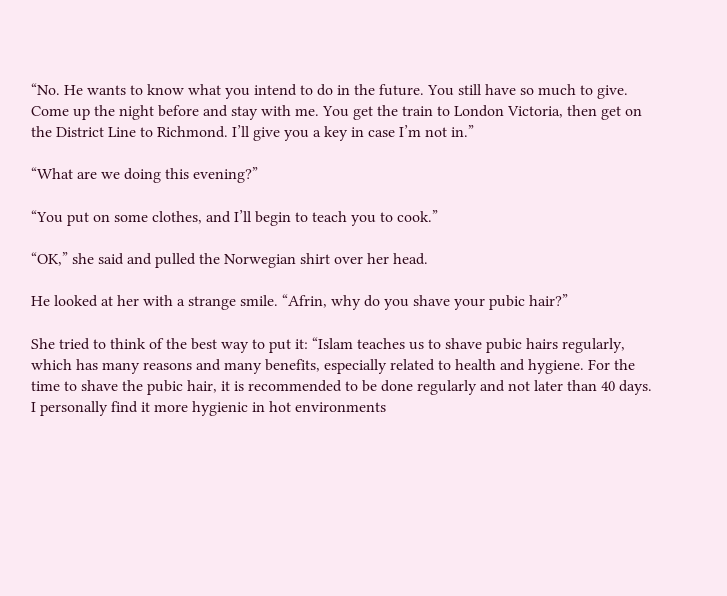“No. He wants to know what you intend to do in the future. You still have so much to give. Come up the night before and stay with me. You get the train to London Victoria, then get on the District Line to Richmond. I’ll give you a key in case I’m not in.”

“What are we doing this evening?”

“You put on some clothes, and I’ll begin to teach you to cook.”

“OK,” she said and pulled the Norwegian shirt over her head.

He looked at her with a strange smile. “Afrin, why do you shave your pubic hair?”

She tried to think of the best way to put it: “Islam teaches us to shave pubic hairs regularly, which has many reasons and many benefits, especially related to health and hygiene. For the time to shave the pubic hair, it is recommended to be done regularly and not later than 40 days. I personally find it more hygienic in hot environments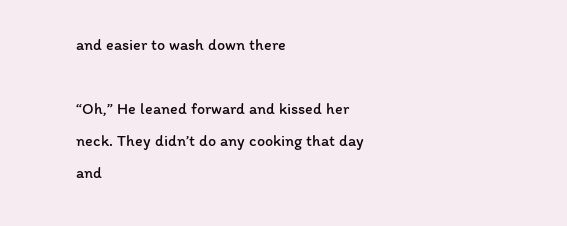and easier to wash down there

“Oh,” He leaned forward and kissed her neck. They didn’t do any cooking that day and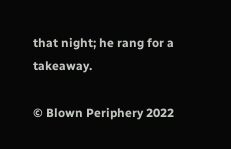that night; he rang for a takeaway.

© Blown Periphery 2022